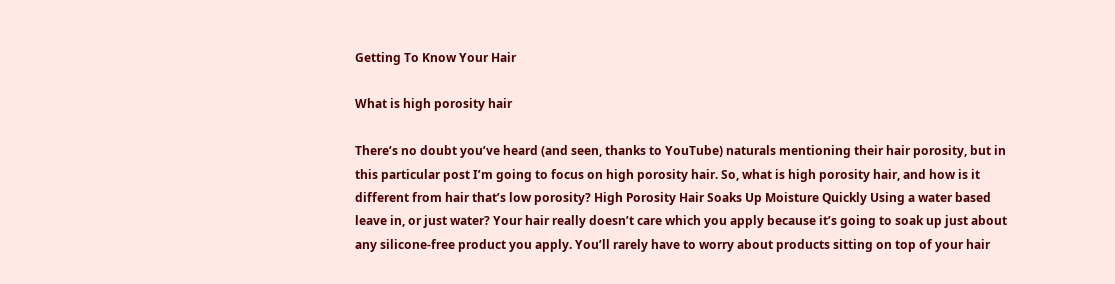Getting To Know Your Hair

What is high porosity hair

There’s no doubt you’ve heard (and seen, thanks to YouTube) naturals mentioning their hair porosity, but in this particular post I’m going to focus on high porosity hair. So, what is high porosity hair, and how is it different from hair that’s low porosity? High Porosity Hair Soaks Up Moisture Quickly Using a water based leave in, or just water? Your hair really doesn’t care which you apply because it’s going to soak up just about any silicone-free product you apply. You’ll rarely have to worry about products sitting on top of your hair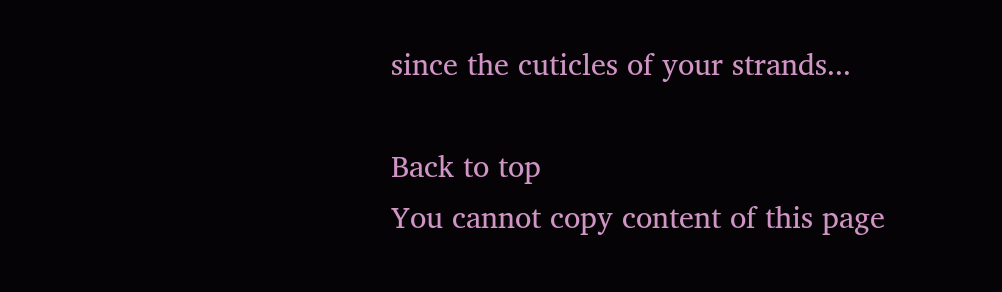since the cuticles of your strands...

Back to top
You cannot copy content of this page